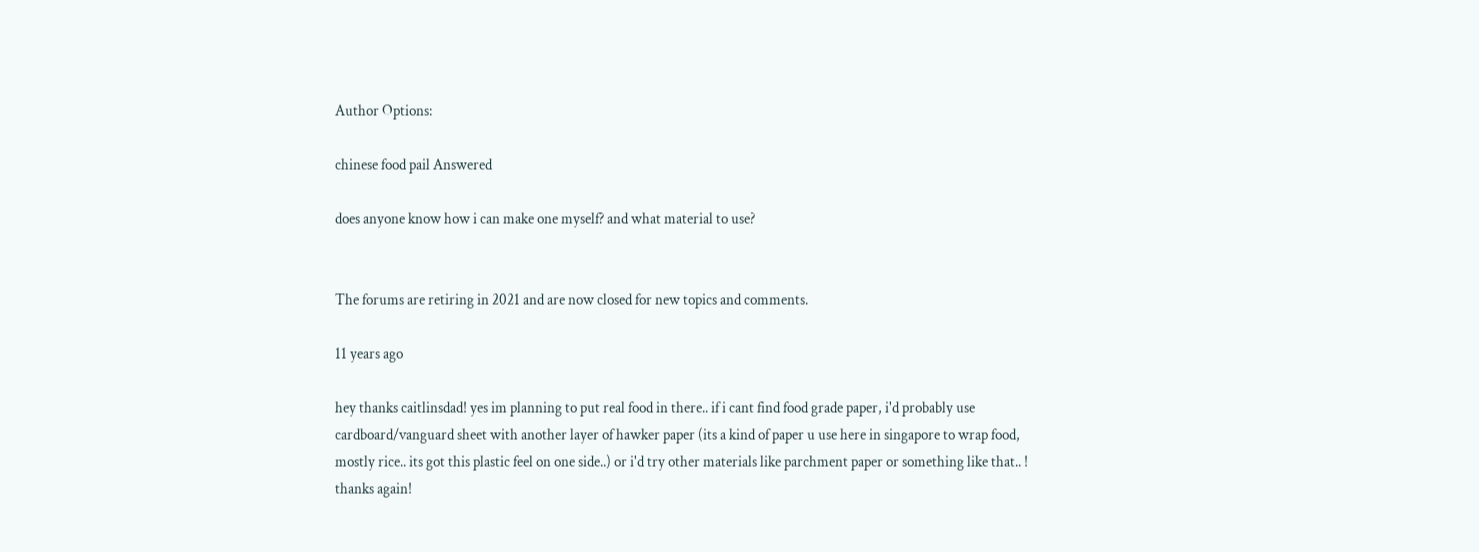Author Options:

chinese food pail Answered

does anyone know how i can make one myself? and what material to use?


The forums are retiring in 2021 and are now closed for new topics and comments.

11 years ago

hey thanks caitlinsdad! yes im planning to put real food in there.. if i cant find food grade paper, i'd probably use cardboard/vanguard sheet with another layer of hawker paper (its a kind of paper u use here in singapore to wrap food, mostly rice.. its got this plastic feel on one side..) or i'd try other materials like parchment paper or something like that.. ! thanks again!